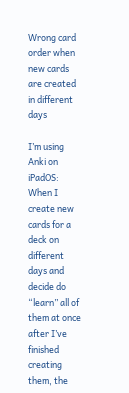Wrong card order when new cards are created in different days

I’m using Anki on iPadOS: When I create new cards for a deck on different days and decide do “learn” all of them at once after I’ve finished creating them, the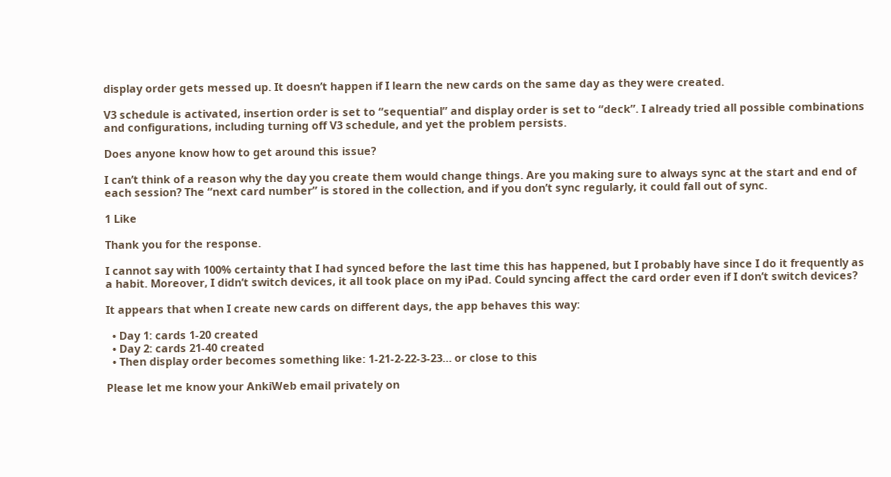display order gets messed up. It doesn’t happen if I learn the new cards on the same day as they were created.

V3 schedule is activated, insertion order is set to “sequential” and display order is set to “deck”. I already tried all possible combinations and configurations, including turning off V3 schedule, and yet the problem persists.

Does anyone know how to get around this issue?

I can’t think of a reason why the day you create them would change things. Are you making sure to always sync at the start and end of each session? The “next card number” is stored in the collection, and if you don’t sync regularly, it could fall out of sync.

1 Like

Thank you for the response.

I cannot say with 100% certainty that I had synced before the last time this has happened, but I probably have since I do it frequently as a habit. Moreover, I didn’t switch devices, it all took place on my iPad. Could syncing affect the card order even if I don’t switch devices?

It appears that when I create new cards on different days, the app behaves this way:

  • Day 1: cards 1-20 created
  • Day 2: cards 21-40 created
  • Then display order becomes something like: 1-21-2-22-3-23… or close to this

Please let me know your AnkiWeb email privately on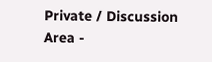Private / Discussion Area -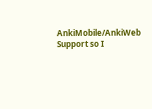AnkiMobile/AnkiWeb Support so I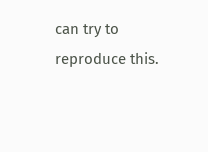can try to reproduce this.